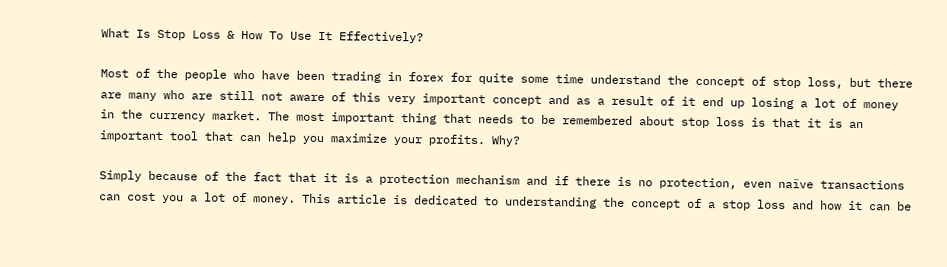What Is Stop Loss & How To Use It Effectively?

Most of the people who have been trading in forex for quite some time understand the concept of stop loss, but there are many who are still not aware of this very important concept and as a result of it end up losing a lot of money in the currency market. The most important thing that needs to be remembered about stop loss is that it is an important tool that can help you maximize your profits. Why?

Simply because of the fact that it is a protection mechanism and if there is no protection, even naïve transactions can cost you a lot of money. This article is dedicated to understanding the concept of a stop loss and how it can be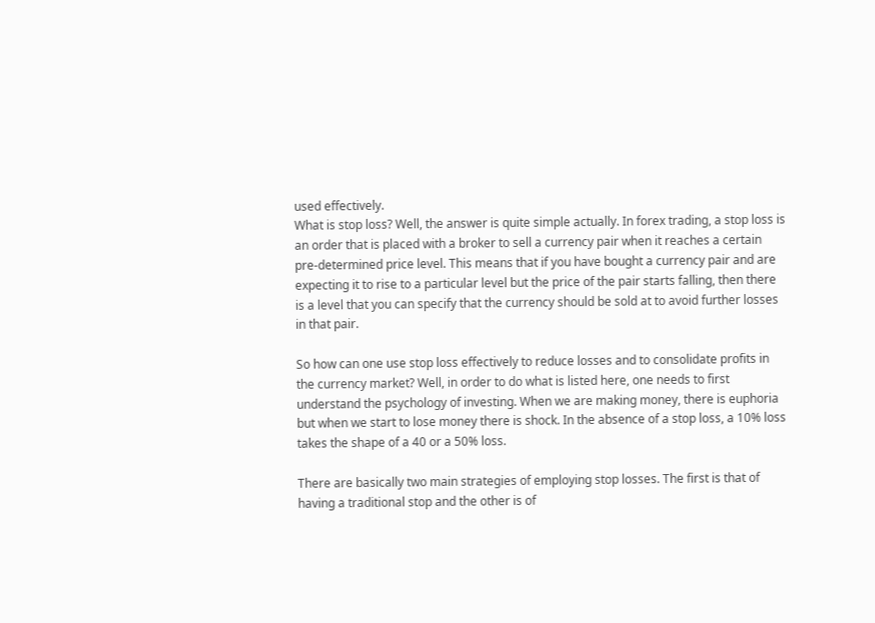used effectively.
What is stop loss? Well, the answer is quite simple actually. In forex trading, a stop loss is an order that is placed with a broker to sell a currency pair when it reaches a certain pre-determined price level. This means that if you have bought a currency pair and are expecting it to rise to a particular level but the price of the pair starts falling, then there is a level that you can specify that the currency should be sold at to avoid further losses in that pair.

So how can one use stop loss effectively to reduce losses and to consolidate profits in the currency market? Well, in order to do what is listed here, one needs to first understand the psychology of investing. When we are making money, there is euphoria but when we start to lose money there is shock. In the absence of a stop loss, a 10% loss takes the shape of a 40 or a 50% loss.

There are basically two main strategies of employing stop losses. The first is that of having a traditional stop and the other is of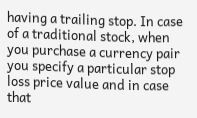having a trailing stop. In case of a traditional stock, when you purchase a currency pair you specify a particular stop loss price value and in case that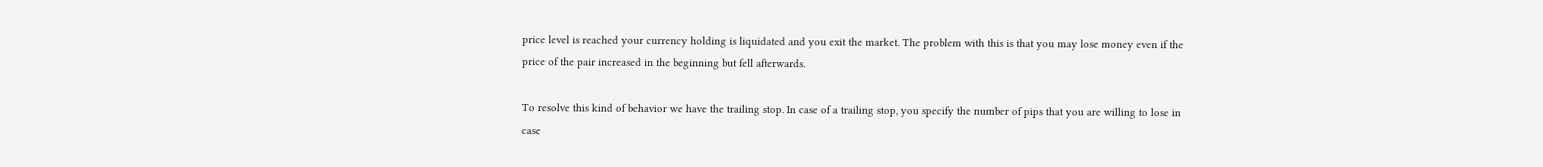price level is reached your currency holding is liquidated and you exit the market. The problem with this is that you may lose money even if the price of the pair increased in the beginning but fell afterwards.

To resolve this kind of behavior we have the trailing stop. In case of a trailing stop, you specify the number of pips that you are willing to lose in case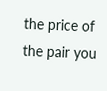the price of the pair you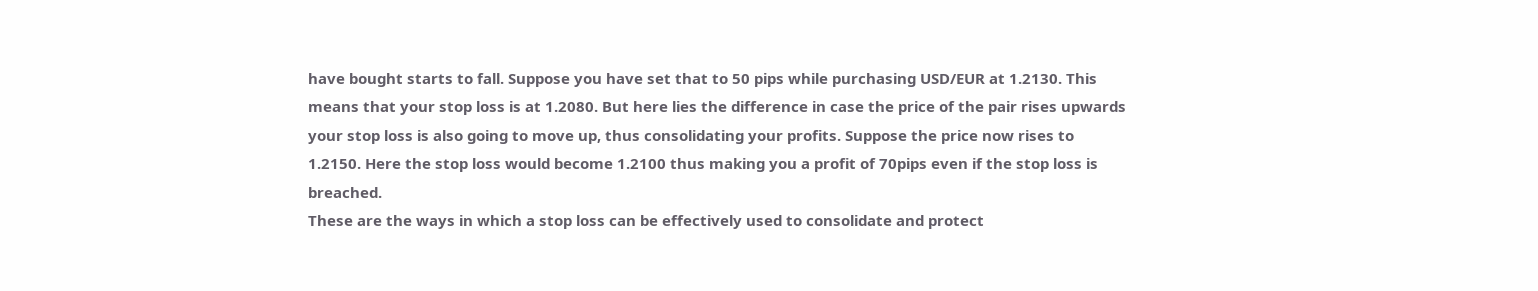have bought starts to fall. Suppose you have set that to 50 pips while purchasing USD/EUR at 1.2130. This means that your stop loss is at 1.2080. But here lies the difference in case the price of the pair rises upwards your stop loss is also going to move up, thus consolidating your profits. Suppose the price now rises to 1.2150. Here the stop loss would become 1.2100 thus making you a profit of 70pips even if the stop loss is breached.
These are the ways in which a stop loss can be effectively used to consolidate and protect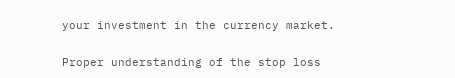your investment in the currency market.

Proper understanding of the stop loss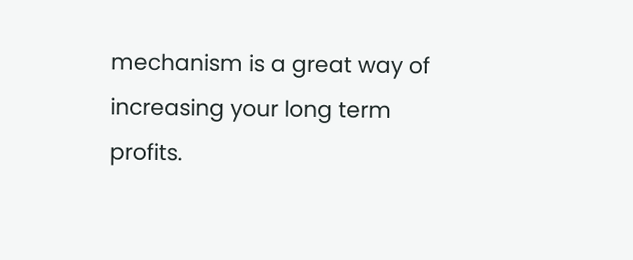mechanism is a great way of increasing your long term profits.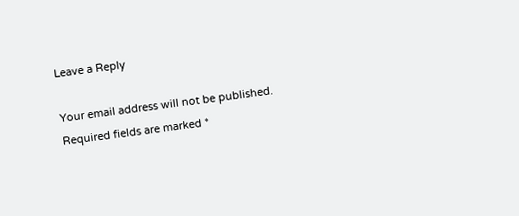Leave a Reply

Your email address will not be published. Required fields are marked *